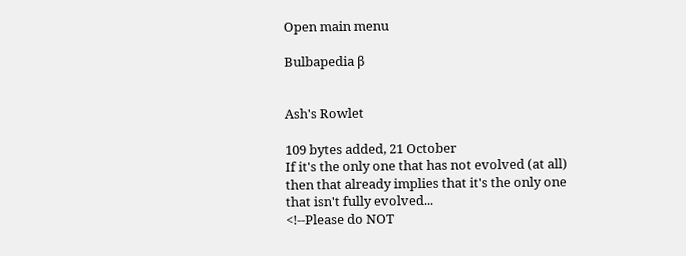Open main menu

Bulbapedia β


Ash's Rowlet

109 bytes added, 21 October
If it's the only one that has not evolved (at all) then that already implies that it's the only one that isn't fully evolved...
<!--Please do NOT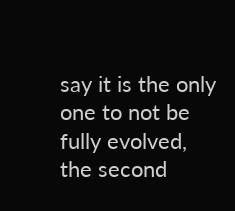say it is the only one to not be fully evolved, the second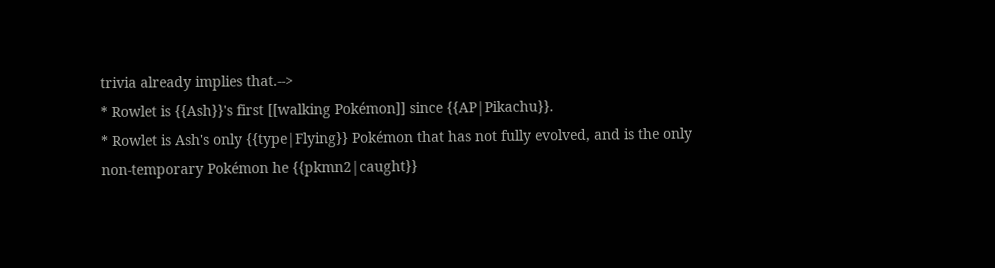trivia already implies that.-->
* Rowlet is {{Ash}}'s first [[walking Pokémon]] since {{AP|Pikachu}}.
* Rowlet is Ash's only {{type|Flying}} Pokémon that has not fully evolved, and is the only non-temporary Pokémon he {{pkmn2|caught}}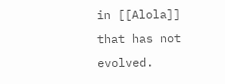in [[Alola]] that has not evolved.